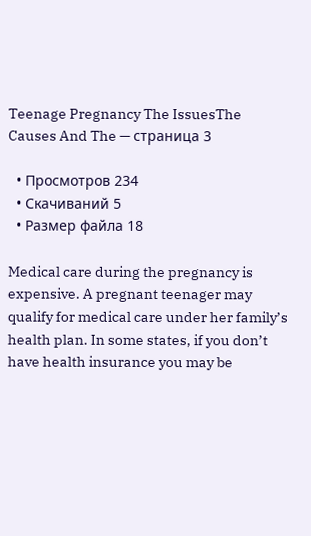Teenage Pregnancy The IssuesThe Causes And The — страница 3

  • Просмотров 234
  • Скачиваний 5
  • Размер файла 18

Medical care during the pregnancy is expensive. A pregnant teenager may qualify for medical care under her family’s health plan. In some states, if you don’t have health insurance you may be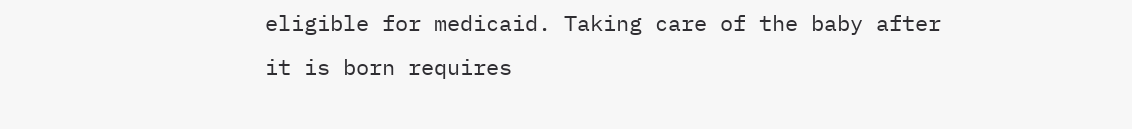eligible for medicaid. Taking care of the baby after it is born requires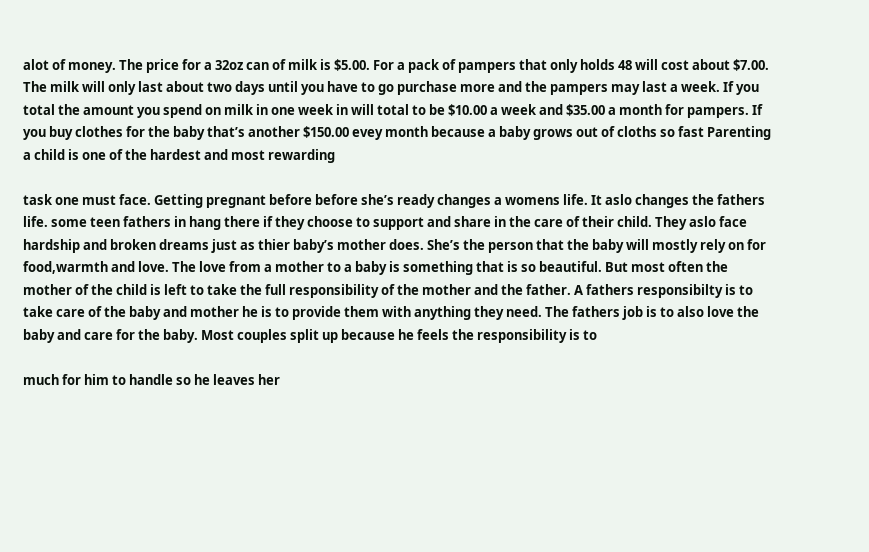alot of money. The price for a 32oz can of milk is $5.00. For a pack of pampers that only holds 48 will cost about $7.00. The milk will only last about two days until you have to go purchase more and the pampers may last a week. If you total the amount you spend on milk in one week in will total to be $10.00 a week and $35.00 a month for pampers. If you buy clothes for the baby that’s another $150.00 evey month because a baby grows out of cloths so fast Parenting a child is one of the hardest and most rewarding

task one must face. Getting pregnant before before she’s ready changes a womens life. It aslo changes the fathers life. some teen fathers in hang there if they choose to support and share in the care of their child. They aslo face hardship and broken dreams just as thier baby’s mother does. She’s the person that the baby will mostly rely on for food,warmth and love. The love from a mother to a baby is something that is so beautiful. But most often the mother of the child is left to take the full responsibility of the mother and the father. A fathers responsibilty is to take care of the baby and mother he is to provide them with anything they need. The fathers job is to also love the baby and care for the baby. Most couples split up because he feels the responsibility is to

much for him to handle so he leaves her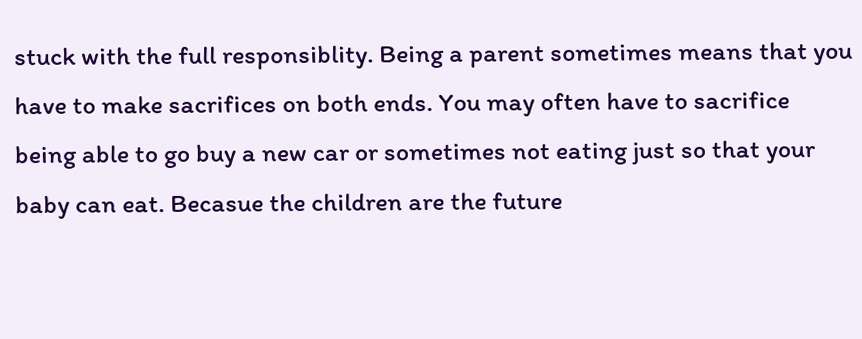stuck with the full responsiblity. Being a parent sometimes means that you have to make sacrifices on both ends. You may often have to sacrifice being able to go buy a new car or sometimes not eating just so that your baby can eat. Becasue the children are the future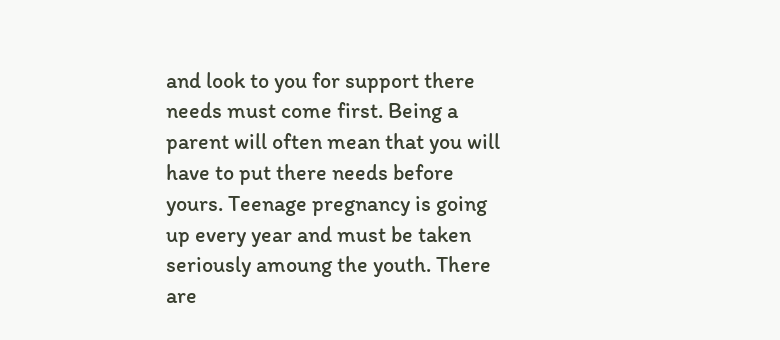and look to you for support there needs must come first. Being a parent will often mean that you will have to put there needs before yours. Teenage pregnancy is going up every year and must be taken seriously amoung the youth. There are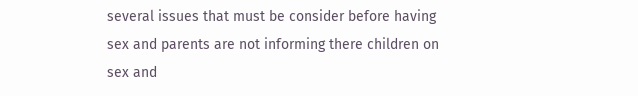several issues that must be consider before having sex and parents are not informing there children on sex and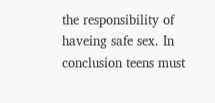the responsibility of haveing safe sex. In conclusion teens must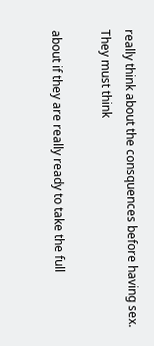really think about the consquences before having sex. They must think

about if they are really ready to take the full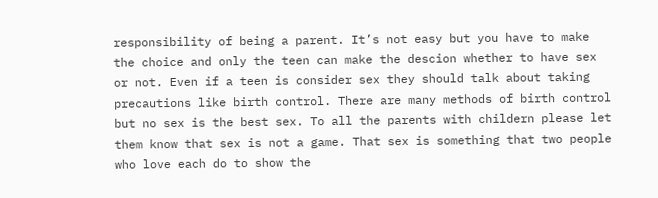responsibility of being a parent. It’s not easy but you have to make the choice and only the teen can make the descion whether to have sex or not. Even if a teen is consider sex they should talk about taking precautions like birth control. There are many methods of birth control but no sex is the best sex. To all the parents with childern please let them know that sex is not a game. That sex is something that two people who love each do to show the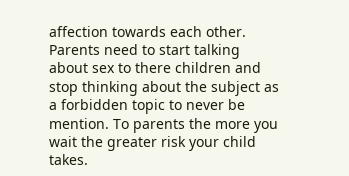affection towards each other. Parents need to start talking about sex to there children and stop thinking about the subject as a forbidden topic to never be mention. To parents the more you wait the greater risk your child takes.